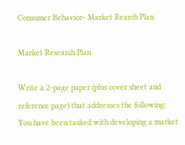Consumer Behavior- Market Rearch Plan

Market Research Plan

Write a 2-page paper (plus cover sheet and reference page) that addresses the following: You have been tasked with developing a market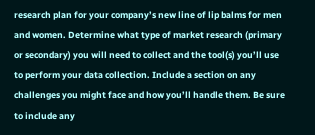research plan for your company’s new line of lip balms for men and women. Determine what type of market research (primary or secondary) you will need to collect and the tool(s) you’ll use to perform your data collection. Include a section on any challenges you might face and how you’ll handle them. Be sure to include any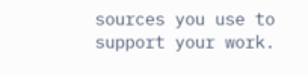sources you use to support your work.